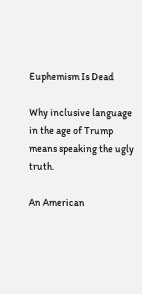Euphemism Is Dead

Why inclusive language in the age of Trump means speaking the ugly truth.

An American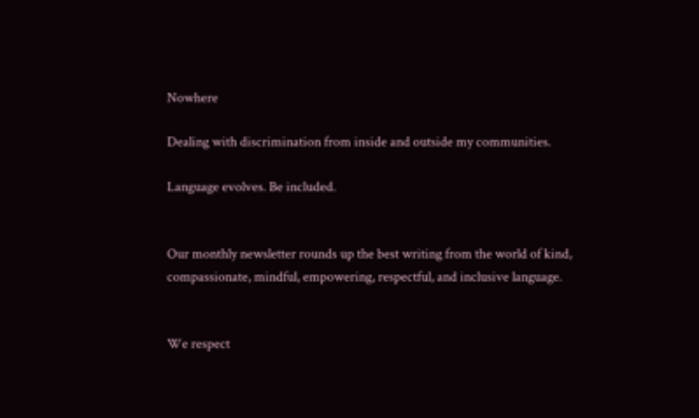Nowhere

Dealing with discrimination from inside and outside my communities.

Language evolves. Be included.


Our monthly newsletter rounds up the best writing from the world of kind, compassionate, mindful, empowering, respectful, and inclusive language.


We respect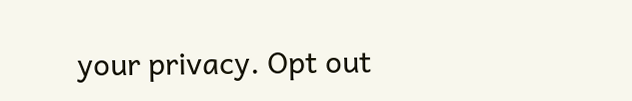your privacy. Opt out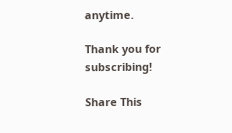anytime.

Thank you for subscribing!

Share This